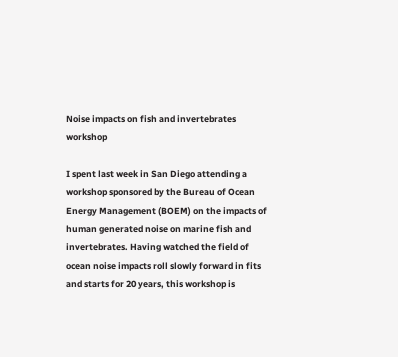Noise impacts on fish and invertebrates workshop

I spent last week in San Diego attending a workshop sponsored by the Bureau of Ocean Energy Management (BOEM) on the impacts of human generated noise on marine fish and invertebrates. Having watched the field of ocean noise impacts roll slowly forward in fits and starts for 20 years, this workshop is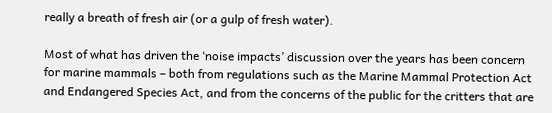really a breath of fresh air (or a gulp of fresh water).

Most of what has driven the ‘noise impacts’ discussion over the years has been concern for marine mammals – both from regulations such as the Marine Mammal Protection Act and Endangered Species Act, and from the concerns of the public for the critters that are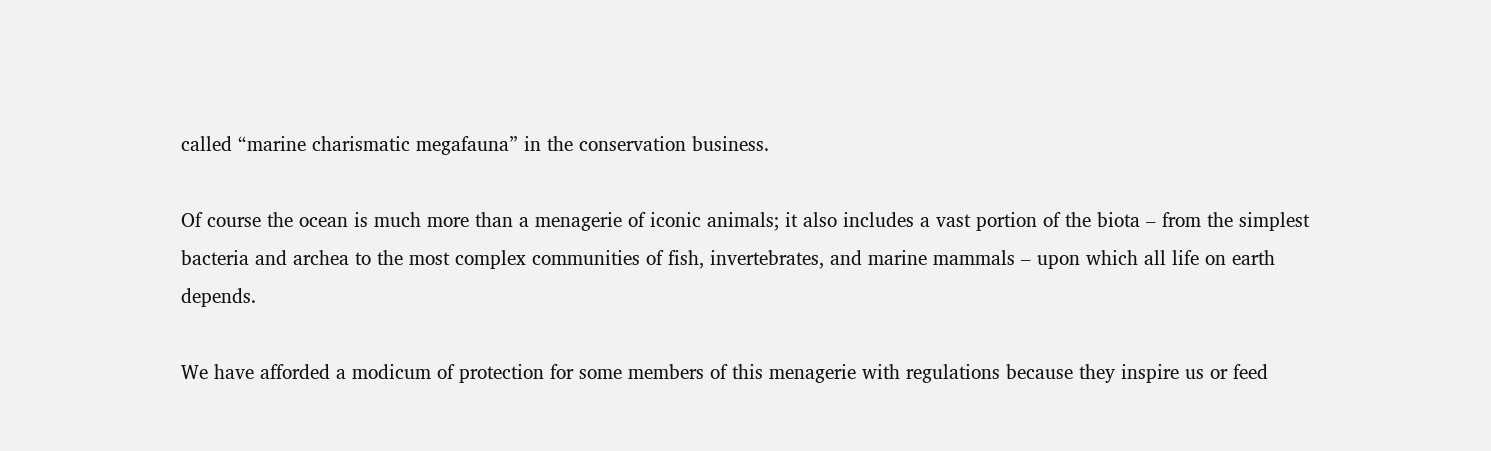called “marine charismatic megafauna” in the conservation business.

Of course the ocean is much more than a menagerie of iconic animals; it also includes a vast portion of the biota – from the simplest bacteria and archea to the most complex communities of fish, invertebrates, and marine mammals – upon which all life on earth depends.

We have afforded a modicum of protection for some members of this menagerie with regulations because they inspire us or feed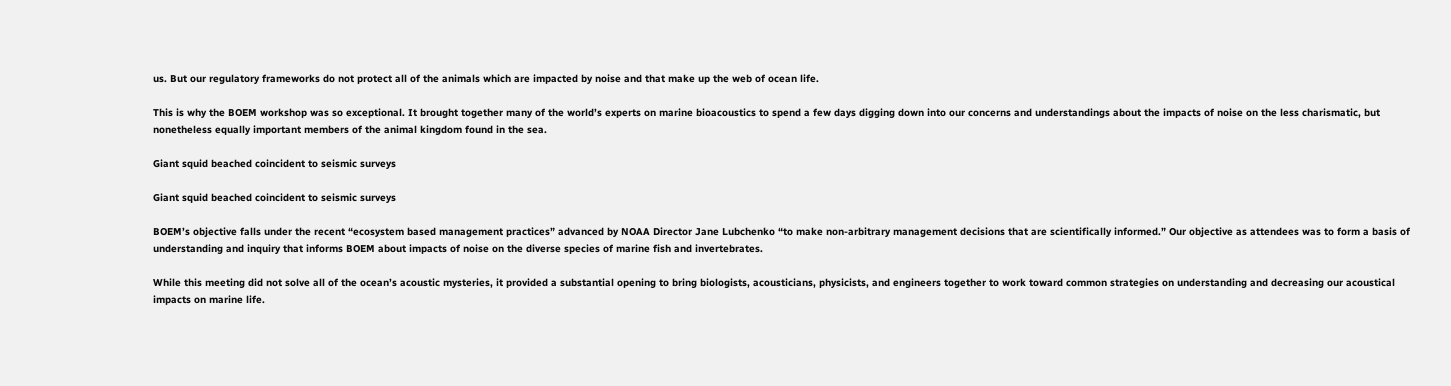us. But our regulatory frameworks do not protect all of the animals which are impacted by noise and that make up the web of ocean life.

This is why the BOEM workshop was so exceptional. It brought together many of the world’s experts on marine bioacoustics to spend a few days digging down into our concerns and understandings about the impacts of noise on the less charismatic, but nonetheless equally important members of the animal kingdom found in the sea.

Giant squid beached coincident to seismic surveys

Giant squid beached coincident to seismic surveys

BOEM’s objective falls under the recent “ecosystem based management practices” advanced by NOAA Director Jane Lubchenko “to make non-arbitrary management decisions that are scientifically informed.” Our objective as attendees was to form a basis of understanding and inquiry that informs BOEM about impacts of noise on the diverse species of marine fish and invertebrates.

While this meeting did not solve all of the ocean’s acoustic mysteries, it provided a substantial opening to bring biologists, acousticians, physicists, and engineers together to work toward common strategies on understanding and decreasing our acoustical impacts on marine life.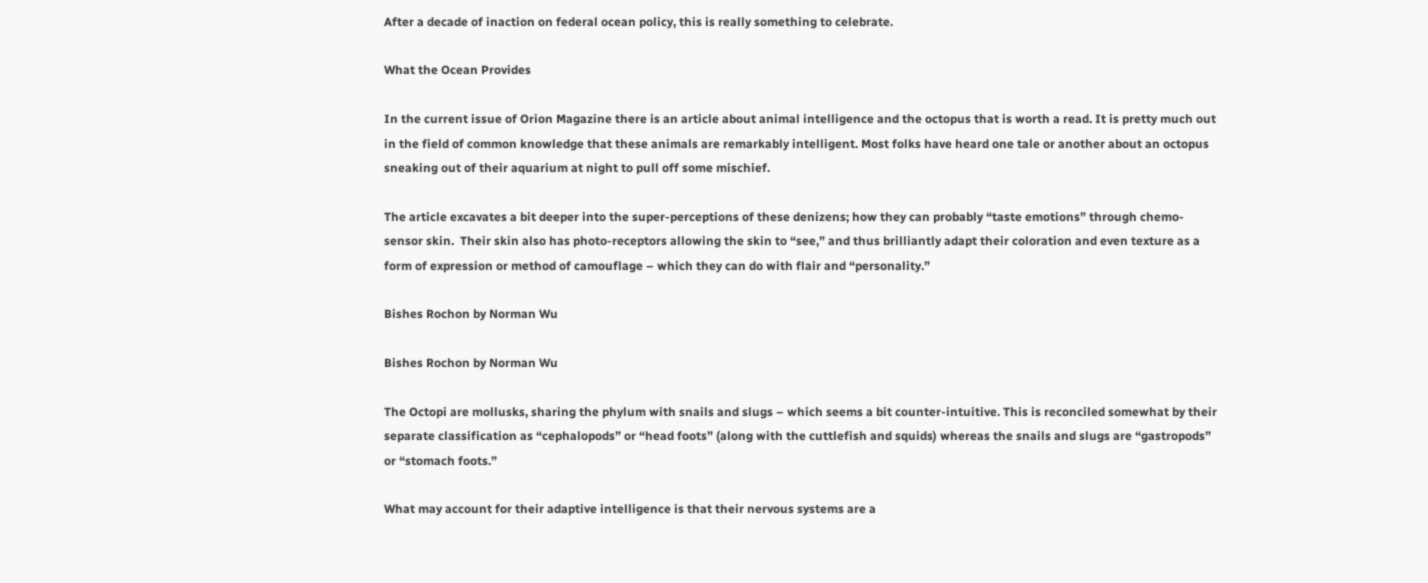After a decade of inaction on federal ocean policy, this is really something to celebrate.

What the Ocean Provides

In the current issue of Orion Magazine there is an article about animal intelligence and the octopus that is worth a read. It is pretty much out in the field of common knowledge that these animals are remarkably intelligent. Most folks have heard one tale or another about an octopus sneaking out of their aquarium at night to pull off some mischief.

The article excavates a bit deeper into the super-perceptions of these denizens; how they can probably “taste emotions” through chemo-sensor skin.  Their skin also has photo-receptors allowing the skin to “see,” and thus brilliantly adapt their coloration and even texture as a form of expression or method of camouflage – which they can do with flair and “personality.”

Bishes Rochon by Norman Wu

Bishes Rochon by Norman Wu

The Octopi are mollusks, sharing the phylum with snails and slugs – which seems a bit counter-intuitive. This is reconciled somewhat by their separate classification as “cephalopods” or “head foots” (along with the cuttlefish and squids) whereas the snails and slugs are “gastropods” or “stomach foots.”

What may account for their adaptive intelligence is that their nervous systems are a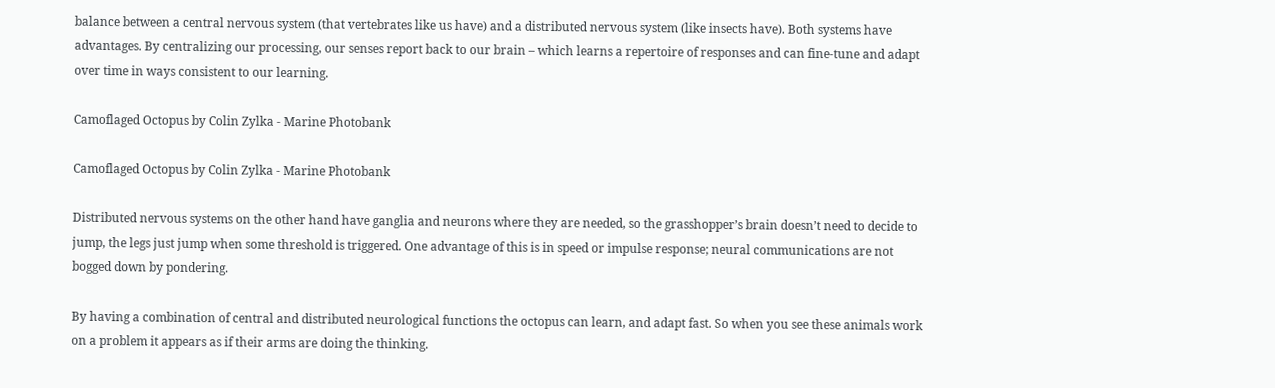balance between a central nervous system (that vertebrates like us have) and a distributed nervous system (like insects have). Both systems have advantages. By centralizing our processing, our senses report back to our brain – which learns a repertoire of responses and can fine-tune and adapt over time in ways consistent to our learning.

Camoflaged Octopus by Colin Zylka - Marine Photobank

Camoflaged Octopus by Colin Zylka - Marine Photobank

Distributed nervous systems on the other hand have ganglia and neurons where they are needed, so the grasshopper’s brain doesn’t need to decide to jump, the legs just jump when some threshold is triggered. One advantage of this is in speed or impulse response; neural communications are not bogged down by pondering.

By having a combination of central and distributed neurological functions the octopus can learn, and adapt fast. So when you see these animals work on a problem it appears as if their arms are doing the thinking.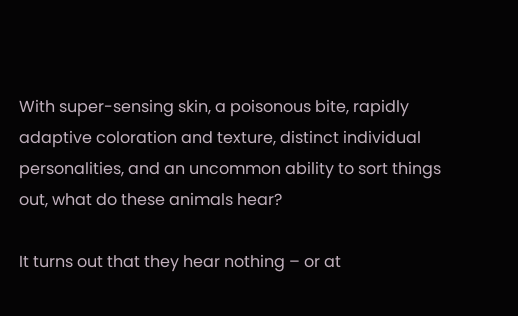With super-sensing skin, a poisonous bite, rapidly adaptive coloration and texture, distinct individual personalities, and an uncommon ability to sort things out, what do these animals hear?

It turns out that they hear nothing – or at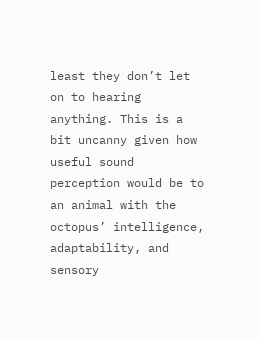least they don’t let on to hearing anything. This is a bit uncanny given how useful sound perception would be to an animal with the octopus’ intelligence, adaptability, and sensory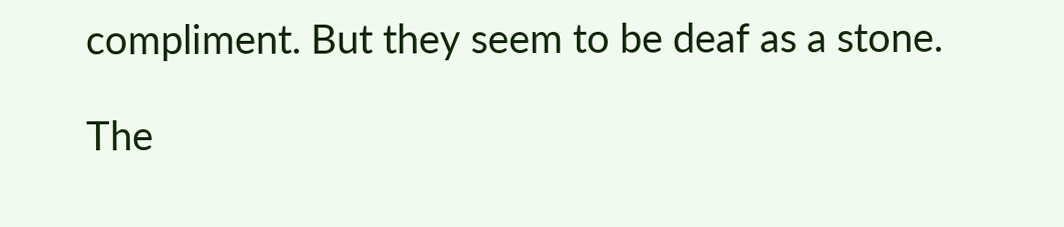compliment. But they seem to be deaf as a stone.

The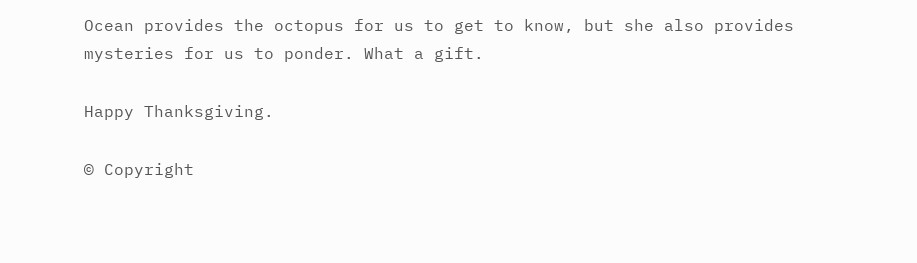Ocean provides the octopus for us to get to know, but she also provides mysteries for us to ponder. What a gift.

Happy Thanksgiving.

© Copyright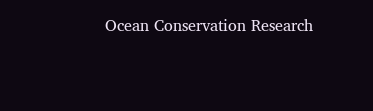Ocean Conservation Research